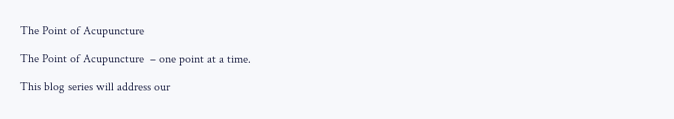The Point of Acupuncture

The Point of Acupuncture  – one point at a time.

This blog series will address our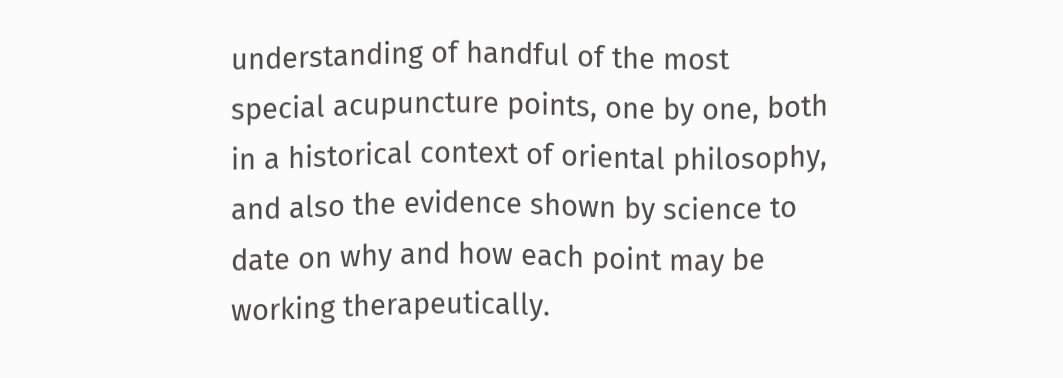understanding of handful of the most special acupuncture points, one by one, both in a historical context of oriental philosophy, and also the evidence shown by science to date on why and how each point may be working therapeutically.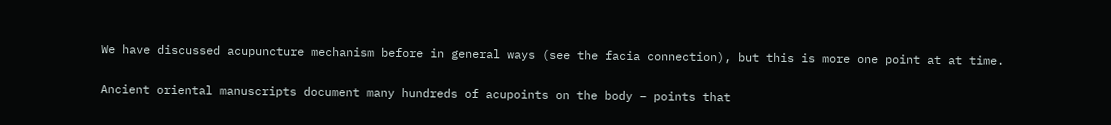We have discussed acupuncture mechanism before in general ways (see the facia connection), but this is more one point at at time.

Ancient oriental manuscripts document many hundreds of acupoints on the body – points that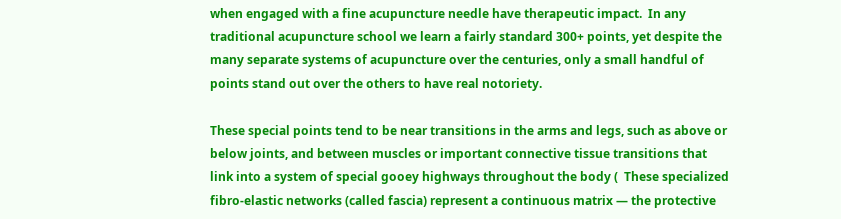when engaged with a fine acupuncture needle have therapeutic impact.  In any traditional acupuncture school we learn a fairly standard 300+ points, yet despite the many separate systems of acupuncture over the centuries, only a small handful of points stand out over the others to have real notoriety.

These special points tend to be near transitions in the arms and legs, such as above or below joints, and between muscles or important connective tissue transitions that link into a system of special gooey highways throughout the body (  These specialized fibro-elastic networks (called fascia) represent a continuous matrix — the protective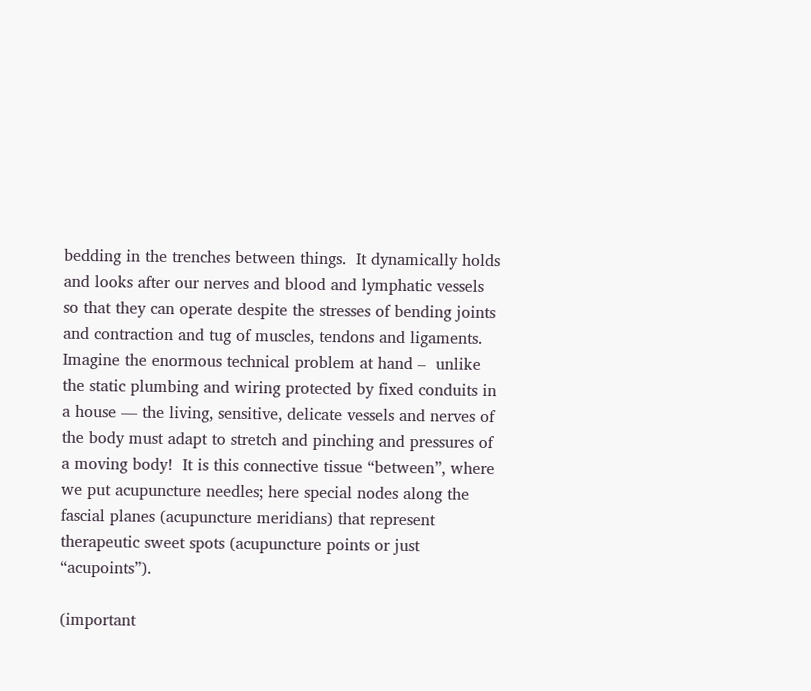bedding in the trenches between things.  It dynamically holds and looks after our nerves and blood and lymphatic vessels so that they can operate despite the stresses of bending joints and contraction and tug of muscles, tendons and ligaments. Imagine the enormous technical problem at hand –  unlike the static plumbing and wiring protected by fixed conduits in a house — the living, sensitive, delicate vessels and nerves of the body must adapt to stretch and pinching and pressures of a moving body!  It is this connective tissue “between”, where we put acupuncture needles; here special nodes along the fascial planes (acupuncture meridians) that represent therapeutic sweet spots (acupuncture points or just “acupoints”).

(important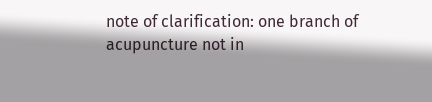note of clarification: one branch of acupuncture not in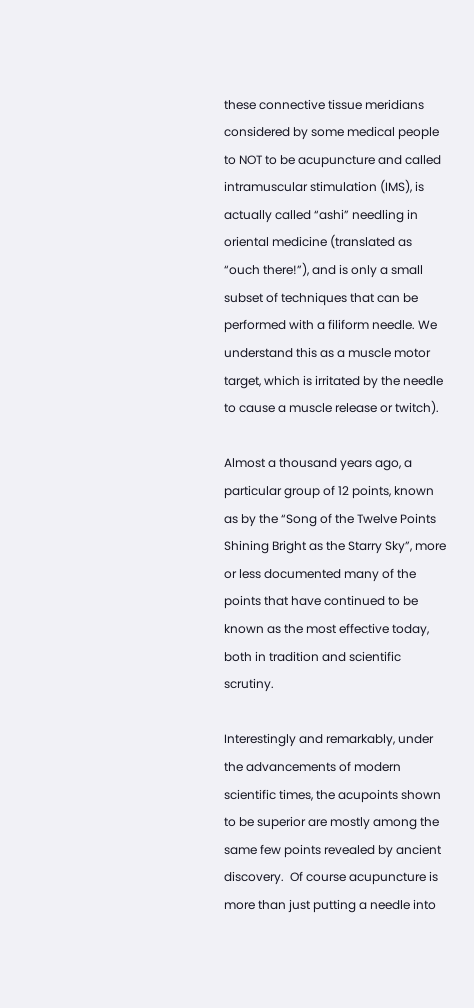these connective tissue meridians  considered by some medical people to NOT to be acupuncture and called intramuscular stimulation (IMS), is actually called “ashi” needling in oriental medicine (translated as “ouch there!”), and is only a small subset of techniques that can be performed with a filiform needle. We understand this as a muscle motor target, which is irritated by the needle to cause a muscle release or twitch).

Almost a thousand years ago, a particular group of 12 points, known as by the “Song of the Twelve Points Shining Bright as the Starry Sky”, more or less documented many of the points that have continued to be known as the most effective today, both in tradition and scientific scrutiny.

Interestingly and remarkably, under the advancements of modern scientific times, the acupoints shown to be superior are mostly among the same few points revealed by ancient discovery.  Of course acupuncture is more than just putting a needle into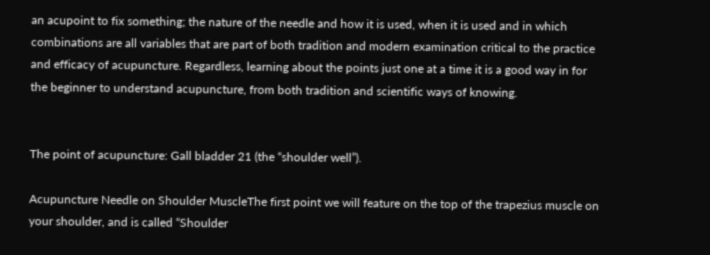an acupoint to fix something; the nature of the needle and how it is used, when it is used and in which combinations are all variables that are part of both tradition and modern examination critical to the practice and efficacy of acupuncture. Regardless, learning about the points just one at a time it is a good way in for the beginner to understand acupuncture, from both tradition and scientific ways of knowing.


The point of acupuncture: Gall bladder 21 (the “shoulder well”).

Acupuncture Needle on Shoulder MuscleThe first point we will feature on the top of the trapezius muscle on your shoulder, and is called “Shoulder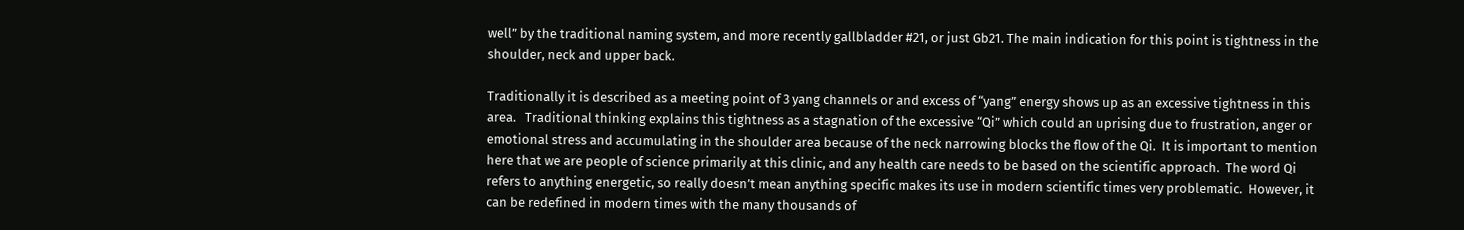well” by the traditional naming system, and more recently gallbladder #21, or just Gb21. The main indication for this point is tightness in the shoulder, neck and upper back.

Traditionally it is described as a meeting point of 3 yang channels or and excess of “yang” energy shows up as an excessive tightness in this area.   Traditional thinking explains this tightness as a stagnation of the excessive “Qi” which could an uprising due to frustration, anger or emotional stress and accumulating in the shoulder area because of the neck narrowing blocks the flow of the Qi.  It is important to mention here that we are people of science primarily at this clinic, and any health care needs to be based on the scientific approach.  The word Qi refers to anything energetic, so really doesn’t mean anything specific makes its use in modern scientific times very problematic.  However, it can be redefined in modern times with the many thousands of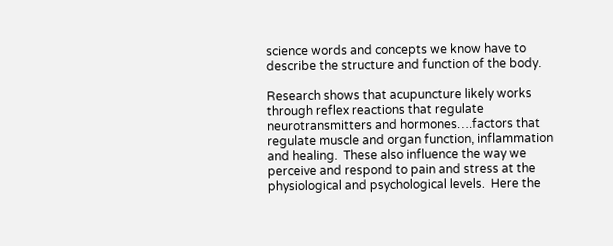science words and concepts we know have to describe the structure and function of the body.

Research shows that acupuncture likely works through reflex reactions that regulate neurotransmitters and hormones….factors that regulate muscle and organ function, inflammation and healing.  These also influence the way we perceive and respond to pain and stress at the physiological and psychological levels.  Here the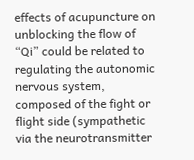effects of acupuncture on unblocking the flow of “Qi” could be related to regulating the autonomic nervous system, composed of the fight or flight side (sympathetic via the neurotransmitter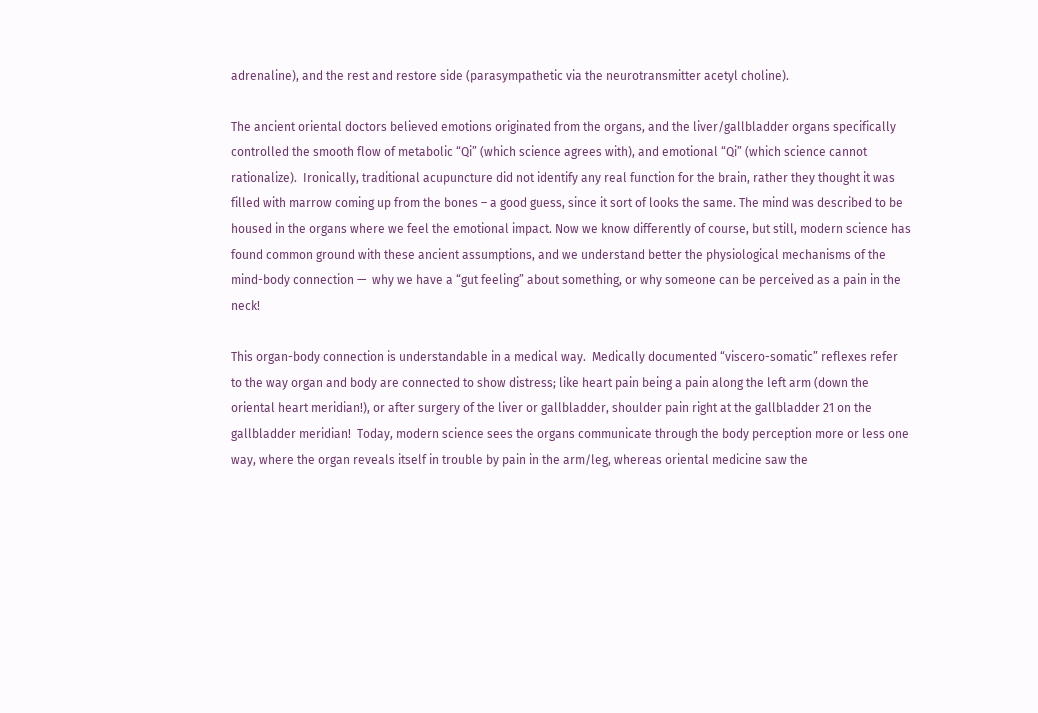adrenaline), and the rest and restore side (parasympathetic via the neurotransmitter acetyl choline).

The ancient oriental doctors believed emotions originated from the organs, and the liver/gallbladder organs specifically controlled the smooth flow of metabolic “Qi” (which science agrees with), and emotional “Qi” (which science cannot rationalize).  Ironically, traditional acupuncture did not identify any real function for the brain, rather they thought it was filled with marrow coming up from the bones – a good guess, since it sort of looks the same. The mind was described to be housed in the organs where we feel the emotional impact. Now we know differently of course, but still, modern science has found common ground with these ancient assumptions, and we understand better the physiological mechanisms of the mind-body connection —  why we have a “gut feeling” about something, or why someone can be perceived as a pain in the neck!

This organ-body connection is understandable in a medical way.  Medically documented “viscero-somatic” reflexes refer to the way organ and body are connected to show distress; like heart pain being a pain along the left arm (down the oriental heart meridian!), or after surgery of the liver or gallbladder, shoulder pain right at the gallbladder 21 on the gallbladder meridian!  Today, modern science sees the organs communicate through the body perception more or less one way, where the organ reveals itself in trouble by pain in the arm/leg, whereas oriental medicine saw the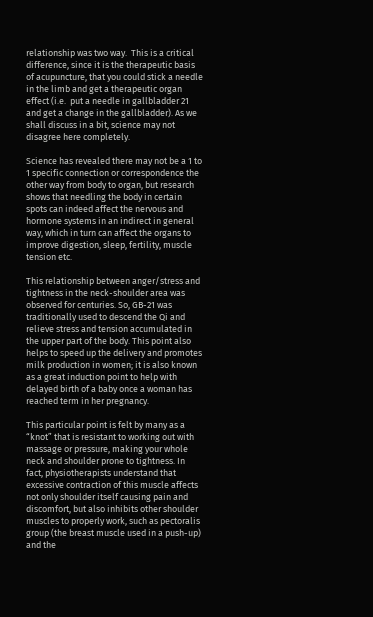relationship was two way.  This is a critical difference, since it is the therapeutic basis of acupuncture, that you could stick a needle in the limb and get a therapeutic organ effect (i.e.  put a needle in gallbladder 21 and get a change in the gallbladder). As we shall discuss in a bit, science may not disagree here completely.

Science has revealed there may not be a 1 to 1 specific connection or correspondence the other way from body to organ, but research shows that needling the body in certain spots can indeed affect the nervous and hormone systems in an indirect in general way, which in turn can affect the organs to improve digestion, sleep, fertility, muscle tension etc.

This relationship between anger/stress and tightness in the neck-shoulder area was observed for centuries. So, GB-21 was traditionally used to descend the Qi and relieve stress and tension accumulated in the upper part of the body. This point also helps to speed up the delivery and promotes milk production in women; it is also known as a great induction point to help with delayed birth of a baby once a woman has reached term in her pregnancy.

This particular point is felt by many as a “knot” that is resistant to working out with massage or pressure, making your whole neck and shoulder prone to tightness. In fact, physiotherapists understand that excessive contraction of this muscle affects not only shoulder itself causing pain and discomfort, but also inhibits other shoulder muscles to properly work, such as pectoralis group (the breast muscle used in a push-up) and the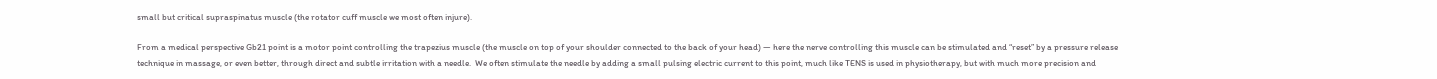small but critical supraspinatus muscle (the rotator cuff muscle we most often injure).

From a medical perspective Gb21 point is a motor point controlling the trapezius muscle (the muscle on top of your shoulder connected to the back of your head) — here the nerve controlling this muscle can be stimulated and “reset” by a pressure release technique in massage, or even better, through direct and subtle irritation with a needle.  We often stimulate the needle by adding a small pulsing electric current to this point, much like TENS is used in physiotherapy, but with much more precision and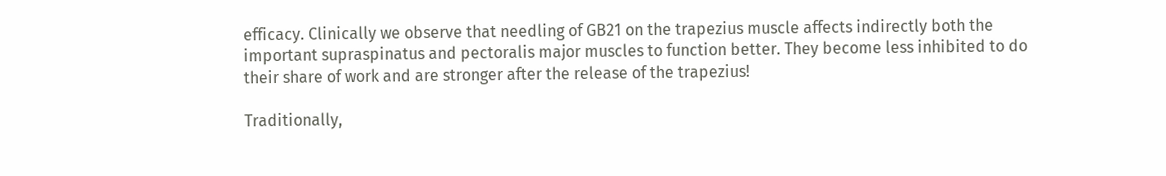efficacy. Clinically we observe that needling of GB21 on the trapezius muscle affects indirectly both the important supraspinatus and pectoralis major muscles to function better. They become less inhibited to do their share of work and are stronger after the release of the trapezius!

Traditionally,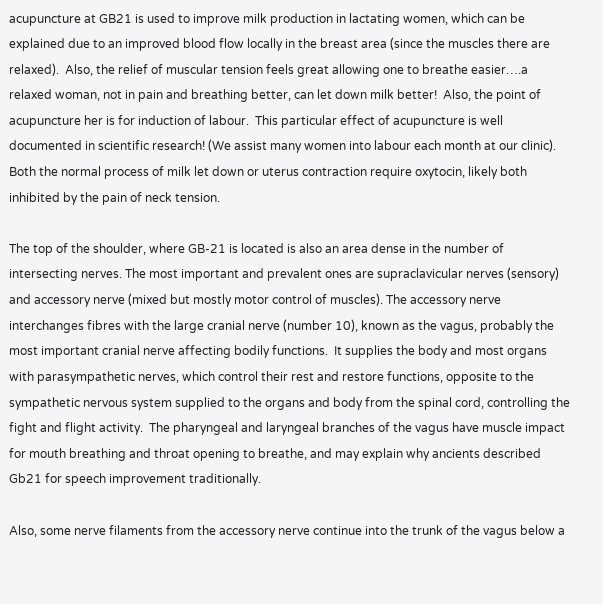acupuncture at GB21 is used to improve milk production in lactating women, which can be explained due to an improved blood flow locally in the breast area (since the muscles there are relaxed).  Also, the relief of muscular tension feels great allowing one to breathe easier….a relaxed woman, not in pain and breathing better, can let down milk better!  Also, the point of acupuncture her is for induction of labour.  This particular effect of acupuncture is well documented in scientific research! (We assist many women into labour each month at our clinic). Both the normal process of milk let down or uterus contraction require oxytocin, likely both inhibited by the pain of neck tension.

The top of the shoulder, where GB-21 is located is also an area dense in the number of intersecting nerves. The most important and prevalent ones are supraclavicular nerves (sensory) and accessory nerve (mixed but mostly motor control of muscles). The accessory nerve interchanges fibres with the large cranial nerve (number 10), known as the vagus, probably the most important cranial nerve affecting bodily functions.  It supplies the body and most organs with parasympathetic nerves, which control their rest and restore functions, opposite to the sympathetic nervous system supplied to the organs and body from the spinal cord, controlling the fight and flight activity.  The pharyngeal and laryngeal branches of the vagus have muscle impact for mouth breathing and throat opening to breathe, and may explain why ancients described Gb21 for speech improvement traditionally.

Also, some nerve filaments from the accessory nerve continue into the trunk of the vagus below a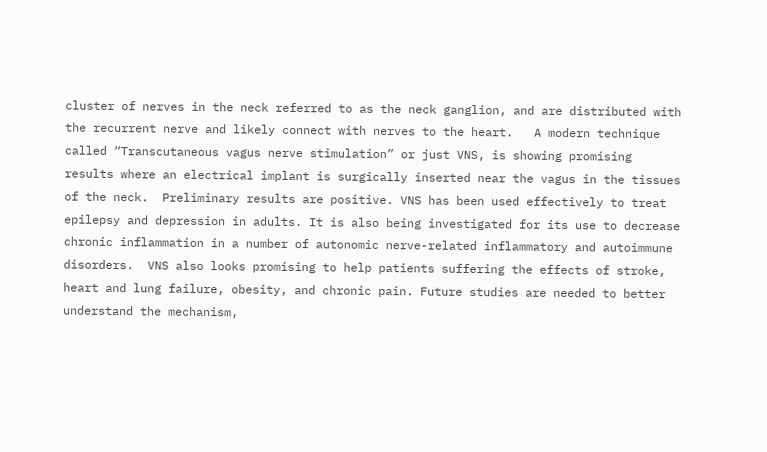cluster of nerves in the neck referred to as the neck ganglion, and are distributed with the recurrent nerve and likely connect with nerves to the heart.   A modern technique called “Transcutaneous vagus nerve stimulation” or just VNS, is showing promising results where an electrical implant is surgically inserted near the vagus in the tissues of the neck.  Preliminary results are positive. VNS has been used effectively to treat epilepsy and depression in adults. It is also being investigated for its use to decrease chronic inflammation in a number of autonomic nerve-related inflammatory and autoimmune disorders.  VNS also looks promising to help patients suffering the effects of stroke, heart and lung failure, obesity, and chronic pain. Future studies are needed to better understand the mechanism,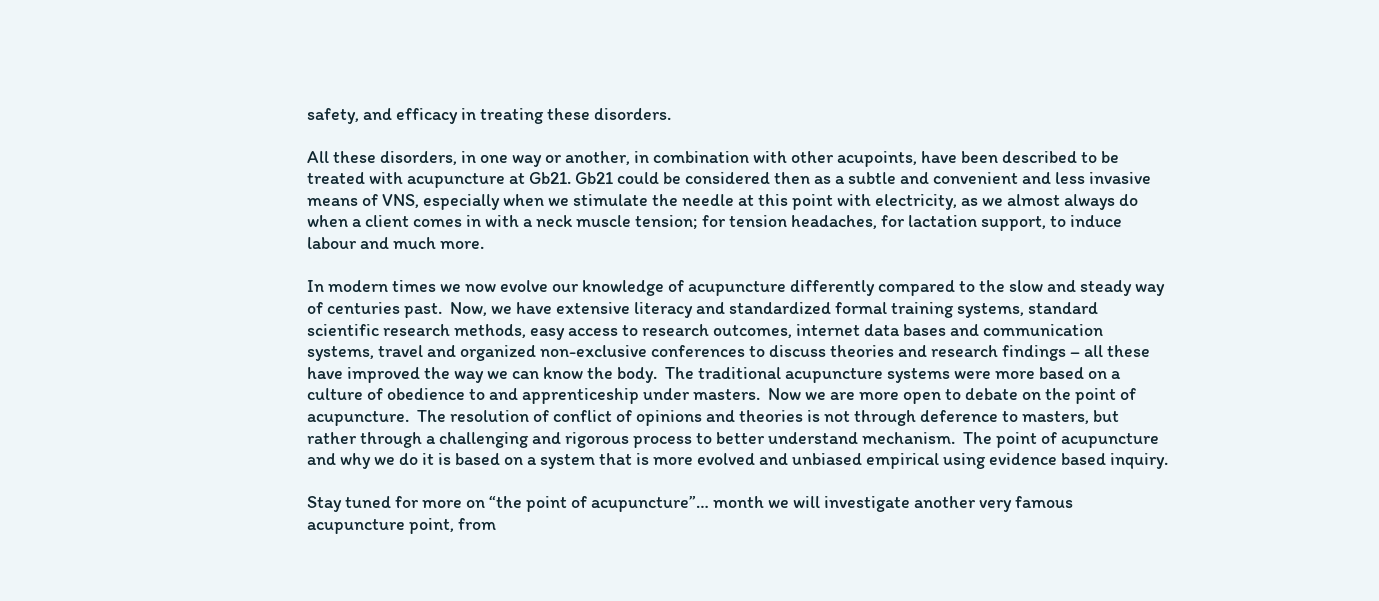safety, and efficacy in treating these disorders.

All these disorders, in one way or another, in combination with other acupoints, have been described to be treated with acupuncture at Gb21. Gb21 could be considered then as a subtle and convenient and less invasive means of VNS, especially when we stimulate the needle at this point with electricity, as we almost always do when a client comes in with a neck muscle tension; for tension headaches, for lactation support, to induce labour and much more.

In modern times we now evolve our knowledge of acupuncture differently compared to the slow and steady way of centuries past.  Now, we have extensive literacy and standardized formal training systems, standard scientific research methods, easy access to research outcomes, internet data bases and communication systems, travel and organized non-exclusive conferences to discuss theories and research findings – all these have improved the way we can know the body.  The traditional acupuncture systems were more based on a culture of obedience to and apprenticeship under masters.  Now we are more open to debate on the point of acupuncture.  The resolution of conflict of opinions and theories is not through deference to masters, but rather through a challenging and rigorous process to better understand mechanism.  The point of acupuncture and why we do it is based on a system that is more evolved and unbiased empirical using evidence based inquiry.

Stay tuned for more on “the point of acupuncture”… month we will investigate another very famous acupuncture point, from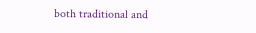both traditional and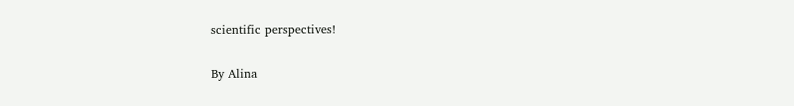scientific perspectives!

By Alina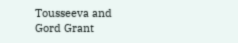Tousseeva and Gord Grant